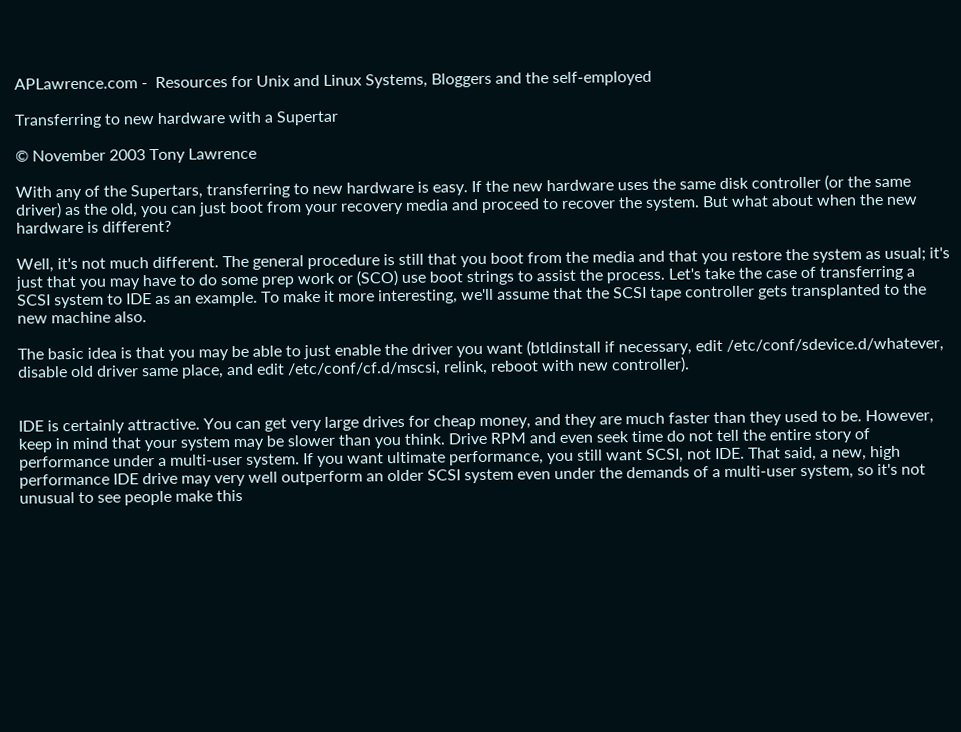APLawrence.com -  Resources for Unix and Linux Systems, Bloggers and the self-employed

Transferring to new hardware with a Supertar

© November 2003 Tony Lawrence

With any of the Supertars, transferring to new hardware is easy. If the new hardware uses the same disk controller (or the same driver) as the old, you can just boot from your recovery media and proceed to recover the system. But what about when the new hardware is different?

Well, it's not much different. The general procedure is still that you boot from the media and that you restore the system as usual; it's just that you may have to do some prep work or (SCO) use boot strings to assist the process. Let's take the case of transferring a SCSI system to IDE as an example. To make it more interesting, we'll assume that the SCSI tape controller gets transplanted to the new machine also.

The basic idea is that you may be able to just enable the driver you want (btldinstall if necessary, edit /etc/conf/sdevice.d/whatever, disable old driver same place, and edit /etc/conf/cf.d/mscsi, relink, reboot with new controller).


IDE is certainly attractive. You can get very large drives for cheap money, and they are much faster than they used to be. However, keep in mind that your system may be slower than you think. Drive RPM and even seek time do not tell the entire story of performance under a multi-user system. If you want ultimate performance, you still want SCSI, not IDE. That said, a new, high performance IDE drive may very well outperform an older SCSI system even under the demands of a multi-user system, so it's not unusual to see people make this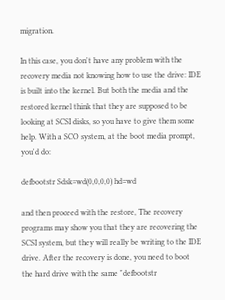migration.

In this case, you don't have any problem with the recovery media not knowing how to use the drive: IDE is built into the kernel. But both the media and the restored kernel think that they are supposed to be looking at SCSI disks, so you have to give them some help. With a SCO system, at the boot media prompt, you'd do:

defbootstr Sdsk=wd(0,0,0,0) hd=wd

and then proceed with the restore, The recovery programs may show you that they are recovering the SCSI system, but they will really be writing to the IDE drive. After the recovery is done, you need to boot the hard drive with the same "defbootstr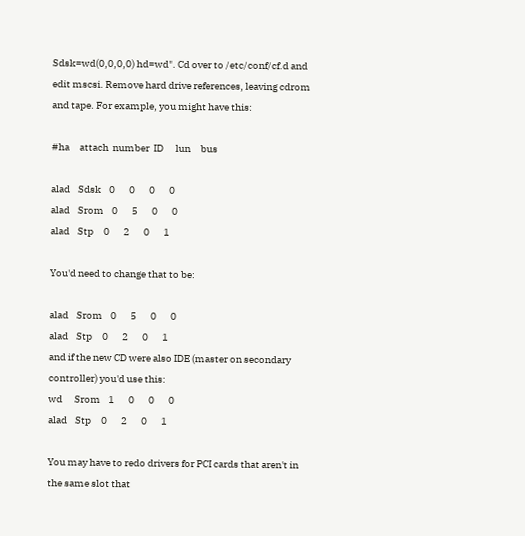Sdsk=wd(0,0,0,0) hd=wd". Cd over to /etc/conf/cf.d and edit mscsi. Remove hard drive references, leaving cdrom and tape. For example, you might have this:

#ha     attach  number  ID      lun     bus

alad    Sdsk    0       0       0       0
alad    Srom    0       5       0       0
alad    Stp     0       2       0       1

You'd need to change that to be:

alad    Srom    0       5       0       0
alad    Stp     0       2       0       1
and if the new CD were also IDE (master on secondary controller) you'd use this:
wd      Srom    1       0       0       0
alad    Stp     0       2       0       1

You may have to redo drivers for PCI cards that aren't in the same slot that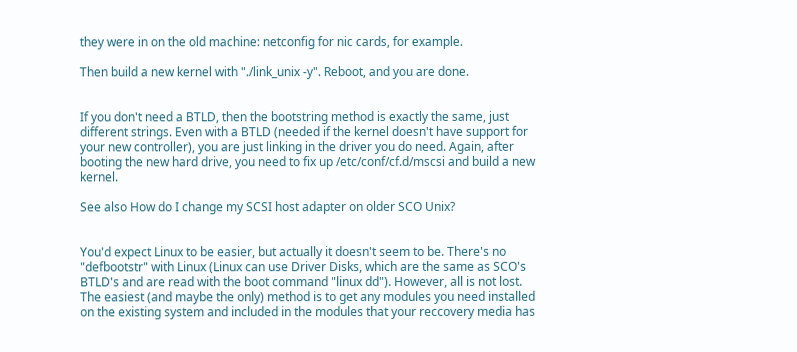they were in on the old machine: netconfig for nic cards, for example.

Then build a new kernel with "./link_unix -y". Reboot, and you are done.


If you don't need a BTLD, then the bootstring method is exactly the same, just different strings. Even with a BTLD (needed if the kernel doesn't have support for your new controller), you are just linking in the driver you do need. Again, after booting the new hard drive, you need to fix up /etc/conf/cf.d/mscsi and build a new kernel.

See also How do I change my SCSI host adapter on older SCO Unix?


You'd expect Linux to be easier, but actually it doesn't seem to be. There's no "defbootstr" with Linux (Linux can use Driver Disks, which are the same as SCO's BTLD's and are read with the boot command "linux dd"). However, all is not lost. The easiest (and maybe the only) method is to get any modules you need installed on the existing system and included in the modules that your reccovery media has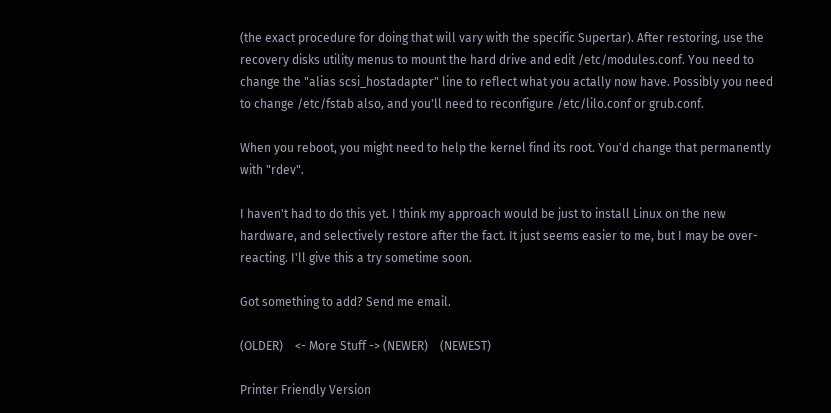(the exact procedure for doing that will vary with the specific Supertar). After restoring, use the recovery disks utility menus to mount the hard drive and edit /etc/modules.conf. You need to change the "alias scsi_hostadapter" line to reflect what you actally now have. Possibly you need to change /etc/fstab also, and you'll need to reconfigure /etc/lilo.conf or grub.conf.

When you reboot, you might need to help the kernel find its root. You'd change that permanently with "rdev".

I haven't had to do this yet. I think my approach would be just to install Linux on the new hardware, and selectively restore after the fact. It just seems easier to me, but I may be over-reacting. I'll give this a try sometime soon.

Got something to add? Send me email.

(OLDER)    <- More Stuff -> (NEWER)    (NEWEST)

Printer Friendly Version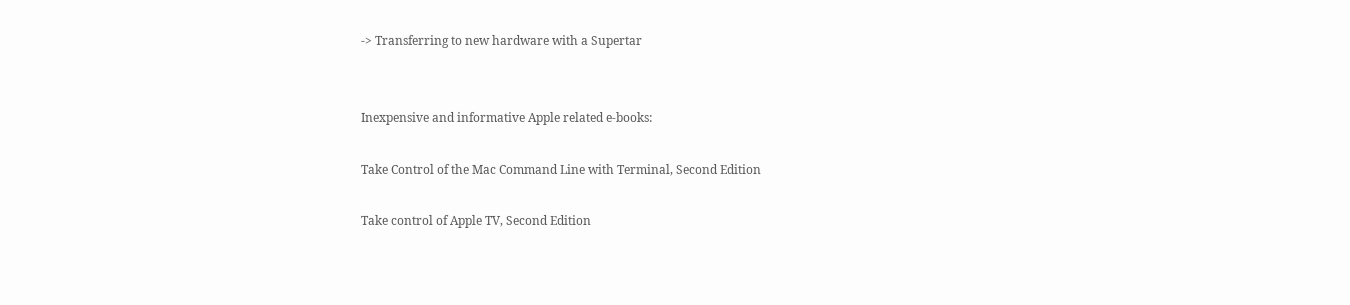-> Transferring to new hardware with a Supertar


Inexpensive and informative Apple related e-books:

Take Control of the Mac Command Line with Terminal, Second Edition

Take control of Apple TV, Second Edition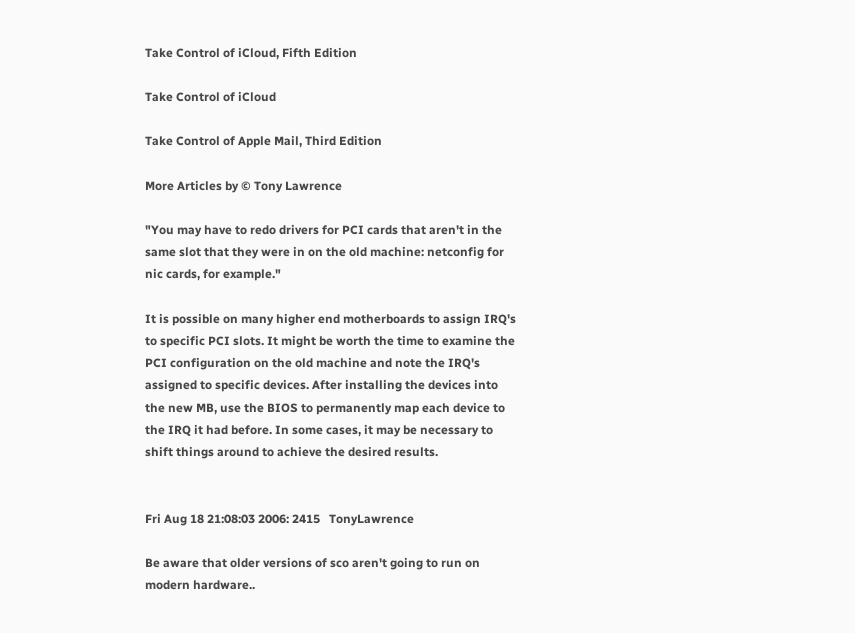Take Control of iCloud, Fifth Edition

Take Control of iCloud

Take Control of Apple Mail, Third Edition

More Articles by © Tony Lawrence

"You may have to redo drivers for PCI cards that aren't in the same slot that they were in on the old machine: netconfig for nic cards, for example."

It is possible on many higher end motherboards to assign IRQ's to specific PCI slots. It might be worth the time to examine the PCI configuration on the old machine and note the IRQ's assigned to specific devices. After installing the devices into the new MB, use the BIOS to permanently map each device to the IRQ it had before. In some cases, it may be necessary to shift things around to achieve the desired results.


Fri Aug 18 21:08:03 2006: 2415   TonyLawrence

Be aware that older versions of sco aren't going to run on modern hardware..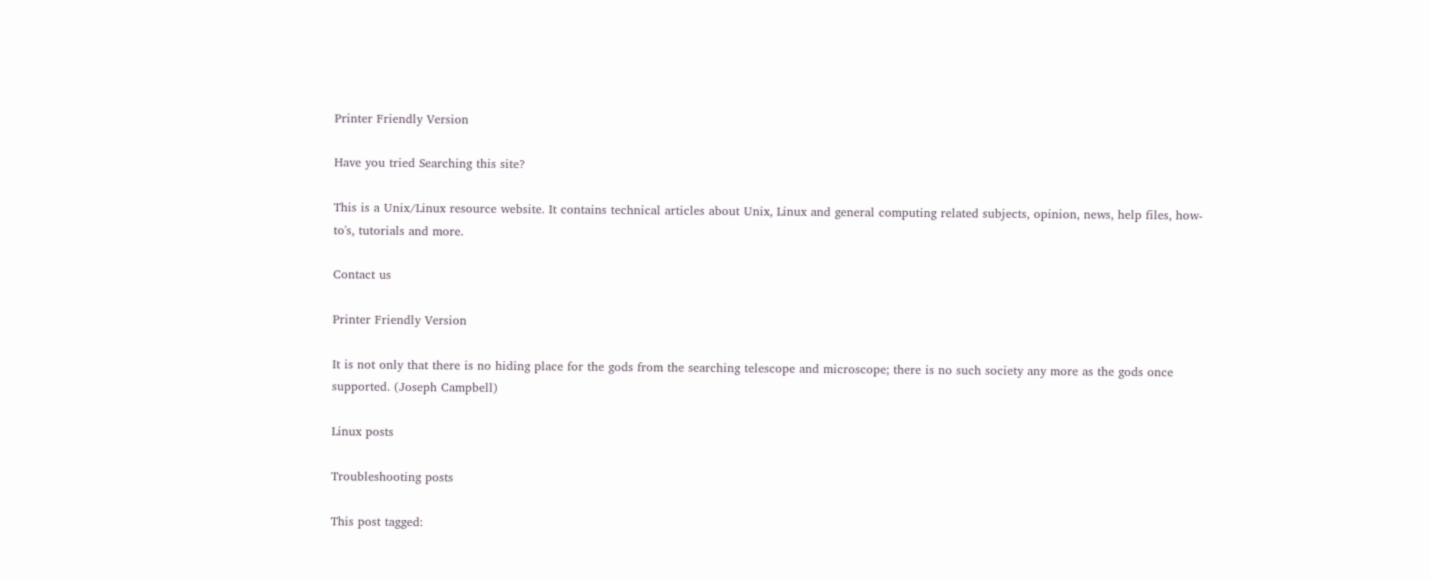Printer Friendly Version

Have you tried Searching this site?

This is a Unix/Linux resource website. It contains technical articles about Unix, Linux and general computing related subjects, opinion, news, help files, how-to's, tutorials and more.

Contact us

Printer Friendly Version

It is not only that there is no hiding place for the gods from the searching telescope and microscope; there is no such society any more as the gods once supported. (Joseph Campbell)

Linux posts

Troubleshooting posts

This post tagged: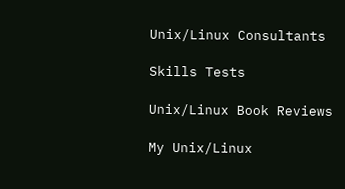Unix/Linux Consultants

Skills Tests

Unix/Linux Book Reviews

My Unix/Linux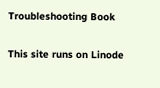Troubleshooting Book

This site runs on Linode